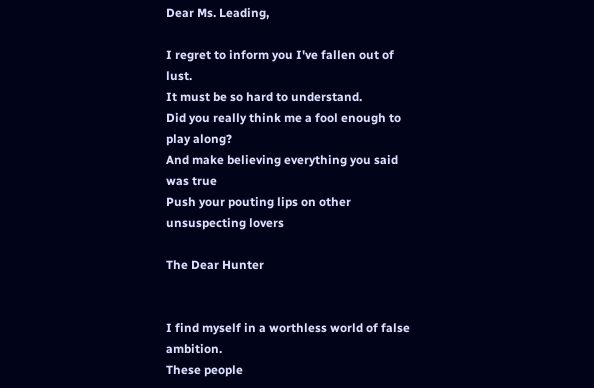Dear Ms. Leading,

I regret to inform you I've fallen out of lust.
It must be so hard to understand.
Did you really think me a fool enough to play along?
And make believing everything you said was true
Push your pouting lips on other unsuspecting lovers

The Dear Hunter


I find myself in a worthless world of false ambition.
These people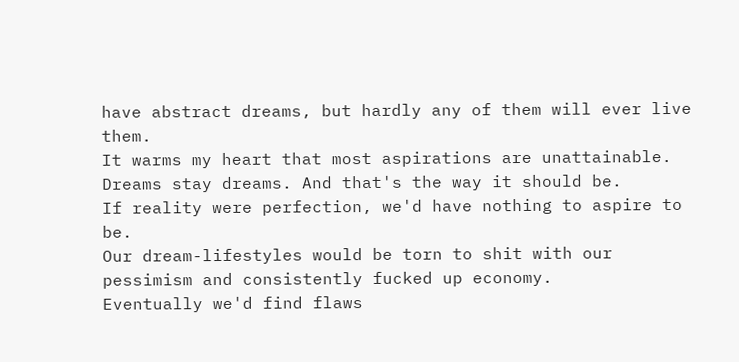have abstract dreams, but hardly any of them will ever live them.
It warms my heart that most aspirations are unattainable.
Dreams stay dreams. And that's the way it should be.
If reality were perfection, we'd have nothing to aspire to be.
Our dream-lifestyles would be torn to shit with our pessimism and consistently fucked up economy.
Eventually we'd find flaws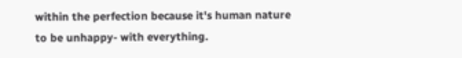within the perfection because it's human nature to be unhappy- with everything.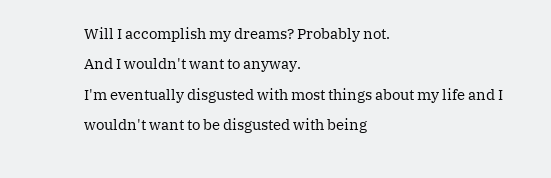Will I accomplish my dreams? Probably not.
And I wouldn't want to anyway.
I'm eventually disgusted with most things about my life and I wouldn't want to be disgusted with being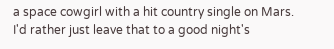a space cowgirl with a hit country single on Mars.
I'd rather just leave that to a good night's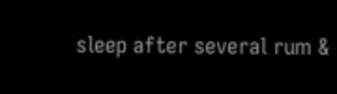sleep after several rum &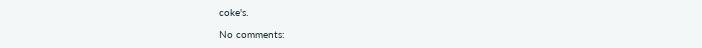coke's.

No comments: